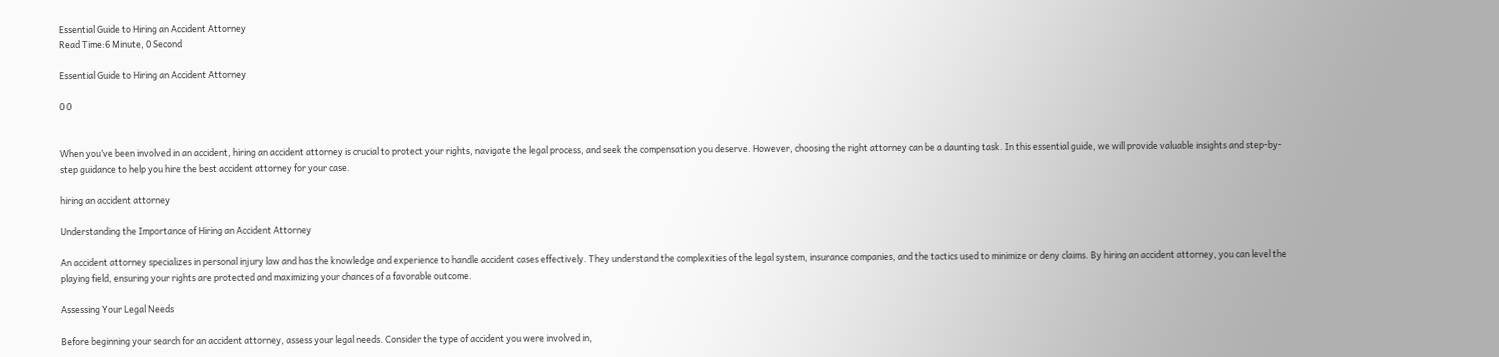Essential Guide to Hiring an Accident Attorney
Read Time:6 Minute, 0 Second

Essential Guide to Hiring an Accident Attorney

0 0


When you’ve been involved in an accident, hiring an accident attorney is crucial to protect your rights, navigate the legal process, and seek the compensation you deserve. However, choosing the right attorney can be a daunting task. In this essential guide, we will provide valuable insights and step-by-step guidance to help you hire the best accident attorney for your case.

hiring an accident attorney

Understanding the Importance of Hiring an Accident Attorney

An accident attorney specializes in personal injury law and has the knowledge and experience to handle accident cases effectively. They understand the complexities of the legal system, insurance companies, and the tactics used to minimize or deny claims. By hiring an accident attorney, you can level the playing field, ensuring your rights are protected and maximizing your chances of a favorable outcome.

Assessing Your Legal Needs

Before beginning your search for an accident attorney, assess your legal needs. Consider the type of accident you were involved in,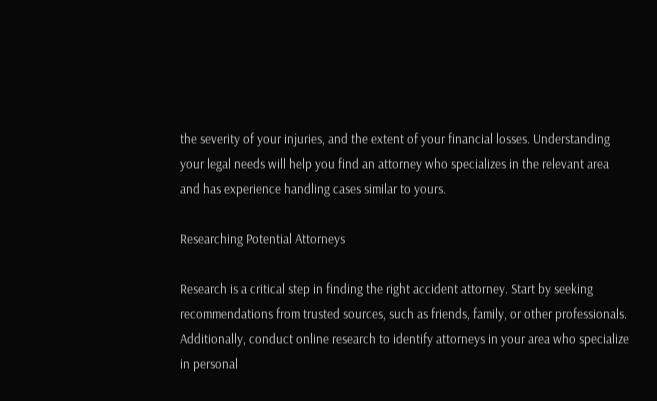the severity of your injuries, and the extent of your financial losses. Understanding your legal needs will help you find an attorney who specializes in the relevant area and has experience handling cases similar to yours.

Researching Potential Attorneys

Research is a critical step in finding the right accident attorney. Start by seeking recommendations from trusted sources, such as friends, family, or other professionals. Additionally, conduct online research to identify attorneys in your area who specialize in personal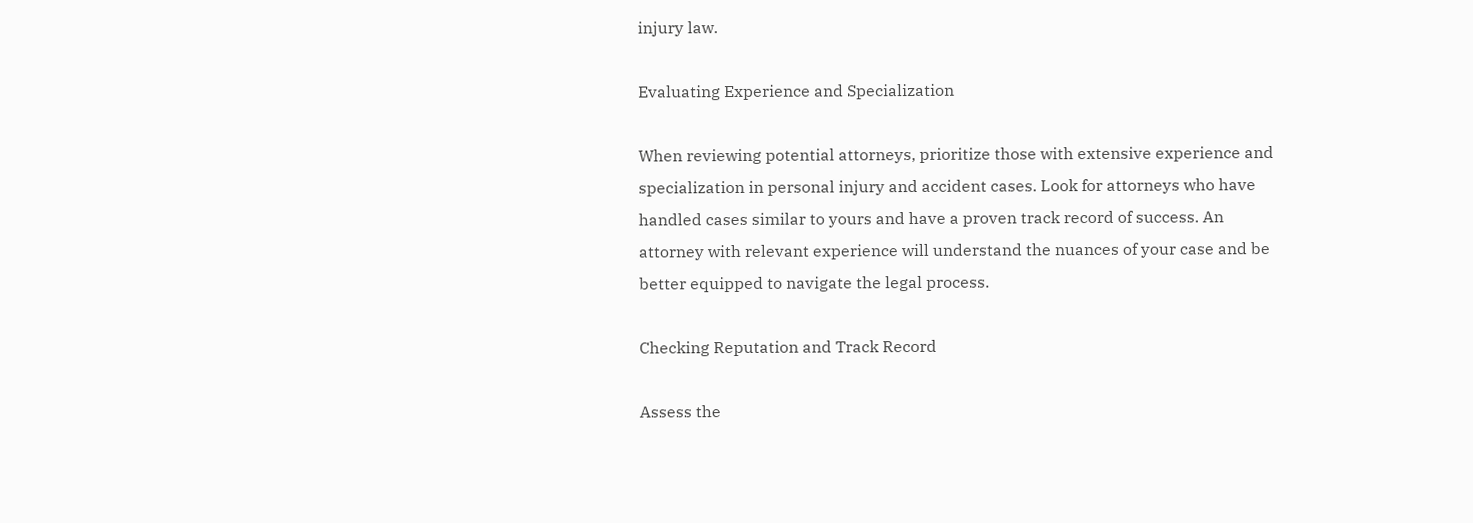injury law.

Evaluating Experience and Specialization

When reviewing potential attorneys, prioritize those with extensive experience and specialization in personal injury and accident cases. Look for attorneys who have handled cases similar to yours and have a proven track record of success. An attorney with relevant experience will understand the nuances of your case and be better equipped to navigate the legal process.

Checking Reputation and Track Record

Assess the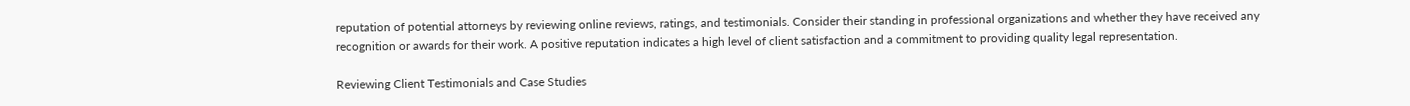reputation of potential attorneys by reviewing online reviews, ratings, and testimonials. Consider their standing in professional organizations and whether they have received any recognition or awards for their work. A positive reputation indicates a high level of client satisfaction and a commitment to providing quality legal representation.

Reviewing Client Testimonials and Case Studies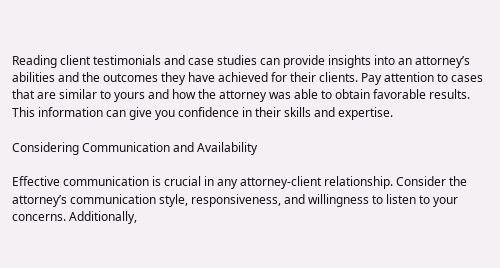Reading client testimonials and case studies can provide insights into an attorney’s abilities and the outcomes they have achieved for their clients. Pay attention to cases that are similar to yours and how the attorney was able to obtain favorable results. This information can give you confidence in their skills and expertise.

Considering Communication and Availability

Effective communication is crucial in any attorney-client relationship. Consider the attorney’s communication style, responsiveness, and willingness to listen to your concerns. Additionally,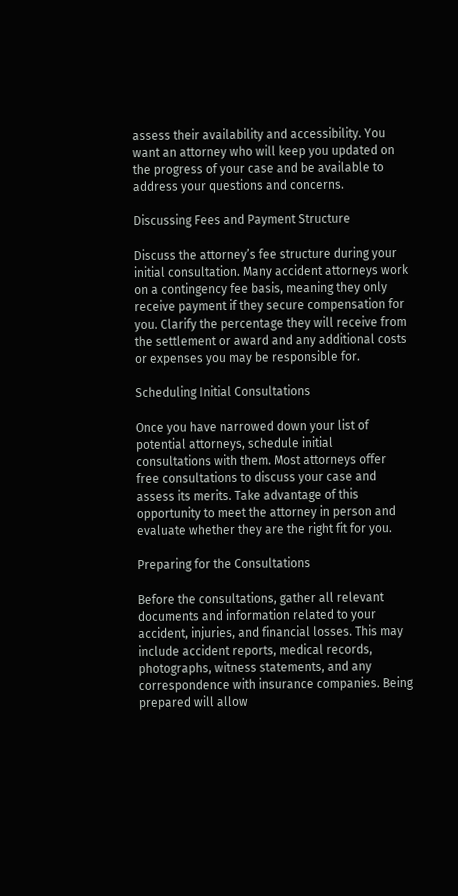assess their availability and accessibility. You want an attorney who will keep you updated on the progress of your case and be available to address your questions and concerns.

Discussing Fees and Payment Structure

Discuss the attorney’s fee structure during your initial consultation. Many accident attorneys work on a contingency fee basis, meaning they only receive payment if they secure compensation for you. Clarify the percentage they will receive from the settlement or award and any additional costs or expenses you may be responsible for.

Scheduling Initial Consultations

Once you have narrowed down your list of potential attorneys, schedule initial consultations with them. Most attorneys offer free consultations to discuss your case and assess its merits. Take advantage of this opportunity to meet the attorney in person and evaluate whether they are the right fit for you.

Preparing for the Consultations

Before the consultations, gather all relevant documents and information related to your accident, injuries, and financial losses. This may include accident reports, medical records, photographs, witness statements, and any correspondence with insurance companies. Being prepared will allow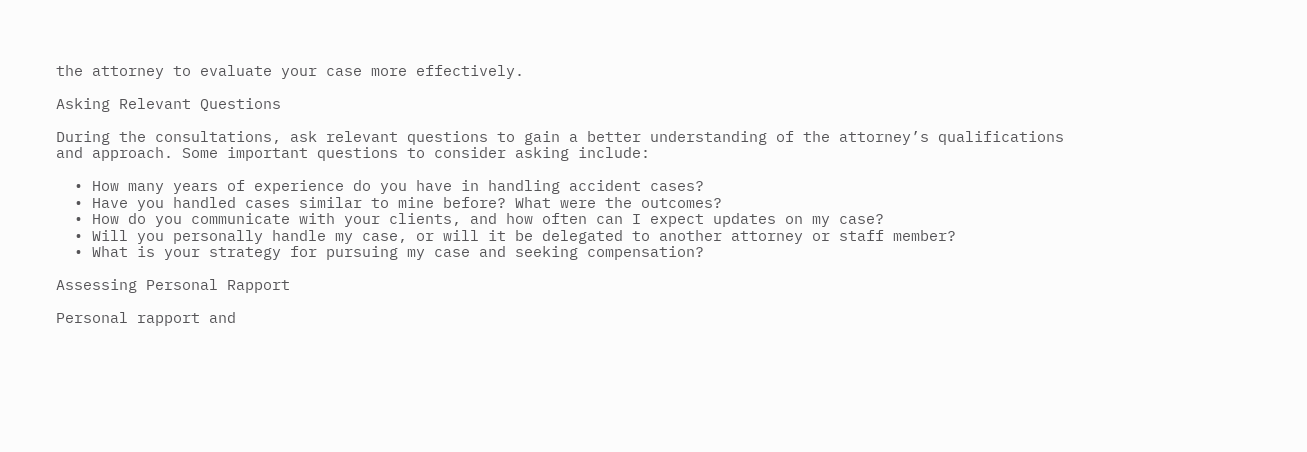the attorney to evaluate your case more effectively.

Asking Relevant Questions

During the consultations, ask relevant questions to gain a better understanding of the attorney’s qualifications and approach. Some important questions to consider asking include:

  • How many years of experience do you have in handling accident cases?
  • Have you handled cases similar to mine before? What were the outcomes?
  • How do you communicate with your clients, and how often can I expect updates on my case?
  • Will you personally handle my case, or will it be delegated to another attorney or staff member?
  • What is your strategy for pursuing my case and seeking compensation?

Assessing Personal Rapport

Personal rapport and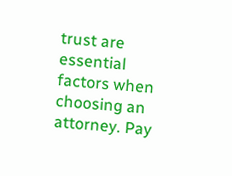trust are essential factors when choosing an attorney. Pay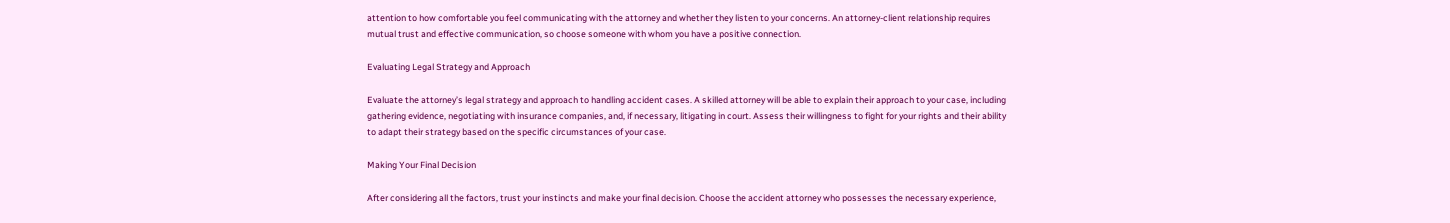attention to how comfortable you feel communicating with the attorney and whether they listen to your concerns. An attorney-client relationship requires mutual trust and effective communication, so choose someone with whom you have a positive connection.

Evaluating Legal Strategy and Approach

Evaluate the attorney’s legal strategy and approach to handling accident cases. A skilled attorney will be able to explain their approach to your case, including gathering evidence, negotiating with insurance companies, and, if necessary, litigating in court. Assess their willingness to fight for your rights and their ability to adapt their strategy based on the specific circumstances of your case.

Making Your Final Decision

After considering all the factors, trust your instincts and make your final decision. Choose the accident attorney who possesses the necessary experience,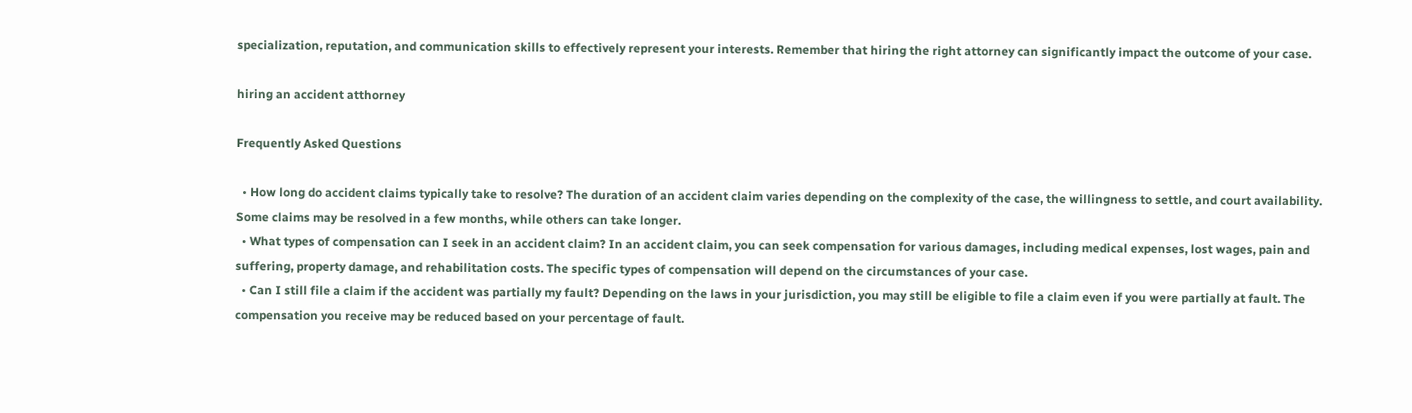specialization, reputation, and communication skills to effectively represent your interests. Remember that hiring the right attorney can significantly impact the outcome of your case.

hiring an accident atthorney

Frequently Asked Questions

  • How long do accident claims typically take to resolve? The duration of an accident claim varies depending on the complexity of the case, the willingness to settle, and court availability. Some claims may be resolved in a few months, while others can take longer.
  • What types of compensation can I seek in an accident claim? In an accident claim, you can seek compensation for various damages, including medical expenses, lost wages, pain and suffering, property damage, and rehabilitation costs. The specific types of compensation will depend on the circumstances of your case.
  • Can I still file a claim if the accident was partially my fault? Depending on the laws in your jurisdiction, you may still be eligible to file a claim even if you were partially at fault. The compensation you receive may be reduced based on your percentage of fault.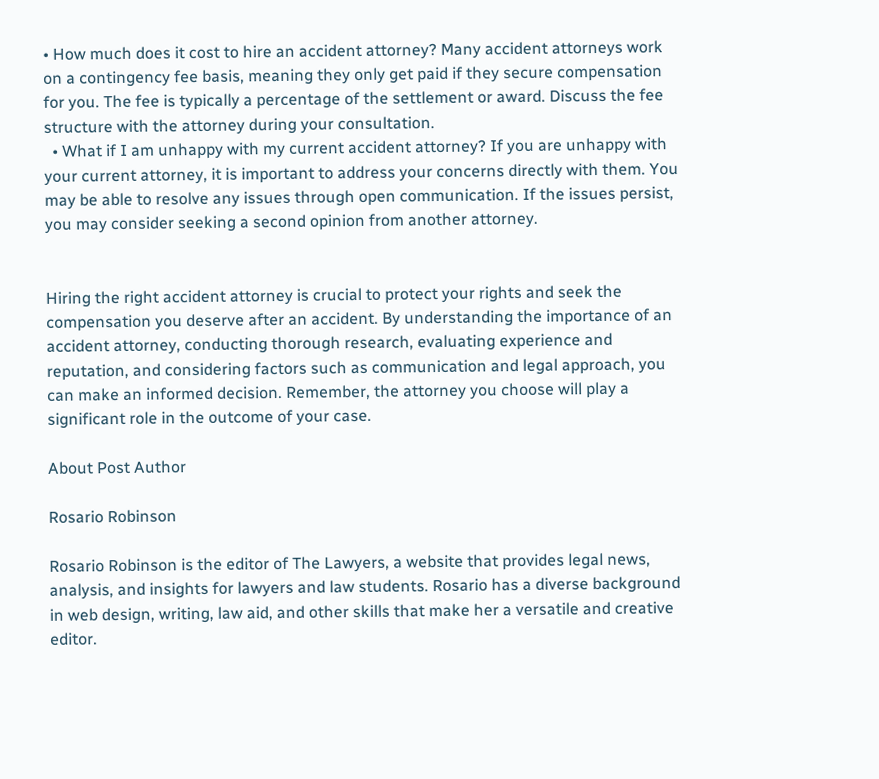• How much does it cost to hire an accident attorney? Many accident attorneys work on a contingency fee basis, meaning they only get paid if they secure compensation for you. The fee is typically a percentage of the settlement or award. Discuss the fee structure with the attorney during your consultation.
  • What if I am unhappy with my current accident attorney? If you are unhappy with your current attorney, it is important to address your concerns directly with them. You may be able to resolve any issues through open communication. If the issues persist, you may consider seeking a second opinion from another attorney.


Hiring the right accident attorney is crucial to protect your rights and seek the compensation you deserve after an accident. By understanding the importance of an accident attorney, conducting thorough research, evaluating experience and reputation, and considering factors such as communication and legal approach, you can make an informed decision. Remember, the attorney you choose will play a significant role in the outcome of your case.

About Post Author

Rosario Robinson

Rosario Robinson is the editor of The Lawyers, a website that provides legal news, analysis, and insights for lawyers and law students. Rosario has a diverse background in web design, writing, law aid, and other skills that make her a versatile and creative editor.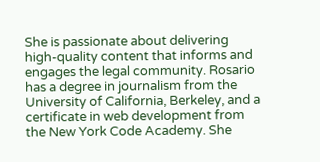She is passionate about delivering high-quality content that informs and engages the legal community. Rosario has a degree in journalism from the University of California, Berkeley, and a certificate in web development from the New York Code Academy. She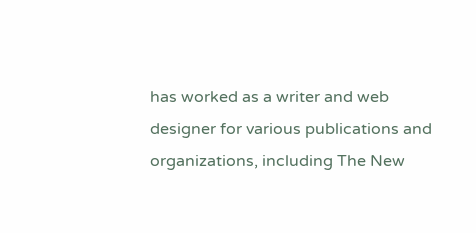has worked as a writer and web designer for various publications and organizations, including The New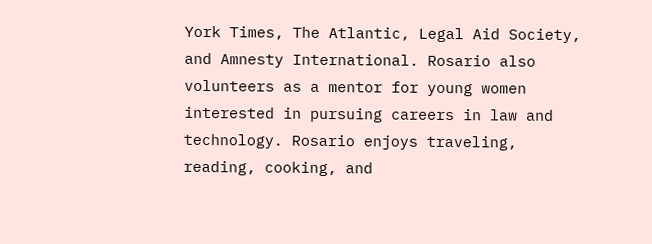York Times, The Atlantic, Legal Aid Society, and Amnesty International. Rosario also volunteers as a mentor for young women interested in pursuing careers in law and technology. Rosario enjoys traveling, reading, cooking, and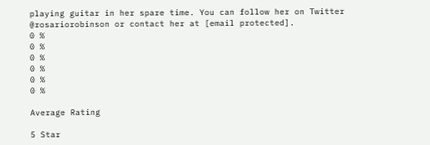playing guitar in her spare time. You can follow her on Twitter @rosariorobinson or contact her at [email protected].
0 %
0 %
0 %
0 %
0 %
0 %

Average Rating

5 Star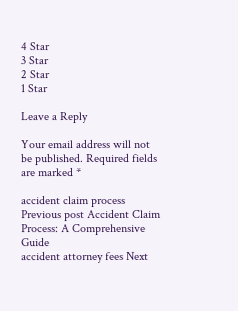4 Star
3 Star
2 Star
1 Star

Leave a Reply

Your email address will not be published. Required fields are marked *

accident claim process Previous post Accident Claim Process: A Comprehensive Guide
accident attorney fees Next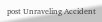post Unraveling Accident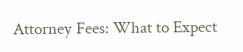Attorney Fees: What to Expect